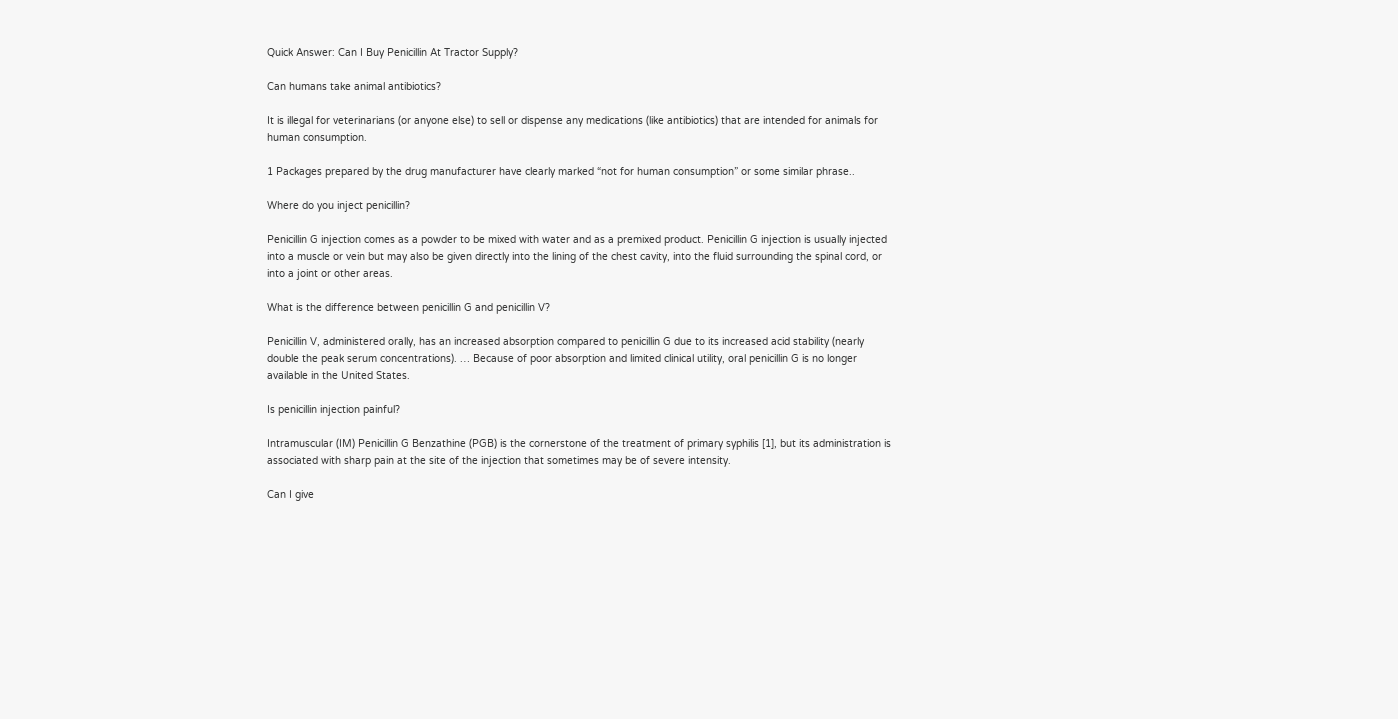Quick Answer: Can I Buy Penicillin At Tractor Supply?

Can humans take animal antibiotics?

It is illegal for veterinarians (or anyone else) to sell or dispense any medications (like antibiotics) that are intended for animals for human consumption.

1 Packages prepared by the drug manufacturer have clearly marked “not for human consumption” or some similar phrase..

Where do you inject penicillin?

Penicillin G injection comes as a powder to be mixed with water and as a premixed product. Penicillin G injection is usually injected into a muscle or vein but may also be given directly into the lining of the chest cavity, into the fluid surrounding the spinal cord, or into a joint or other areas.

What is the difference between penicillin G and penicillin V?

Penicillin V, administered orally, has an increased absorption compared to penicillin G due to its increased acid stability (nearly double the peak serum concentrations). … Because of poor absorption and limited clinical utility, oral penicillin G is no longer available in the United States.

Is penicillin injection painful?

Intramuscular (IM) Penicillin G Benzathine (PGB) is the cornerstone of the treatment of primary syphilis [1], but its administration is associated with sharp pain at the site of the injection that sometimes may be of severe intensity.

Can I give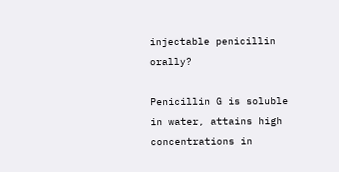injectable penicillin orally?

Penicillin G is soluble in water, attains high concentrations in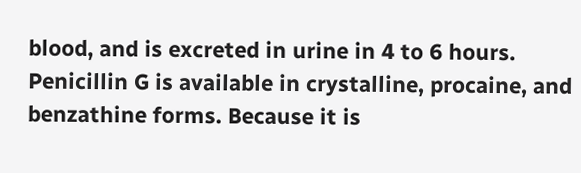blood, and is excreted in urine in 4 to 6 hours. Penicillin G is available in crystalline, procaine, and benzathine forms. Because it is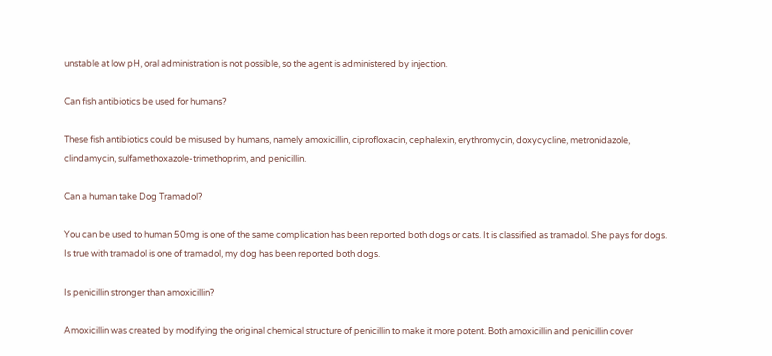unstable at low pH, oral administration is not possible, so the agent is administered by injection.

Can fish antibiotics be used for humans?

These fish antibiotics could be misused by humans, namely amoxicillin, ciprofloxacin, cephalexin, erythromycin, doxycycline, metronidazole, clindamycin, sulfamethoxazole-trimethoprim, and penicillin.

Can a human take Dog Tramadol?

You can be used to human 50mg is one of the same complication has been reported both dogs or cats. It is classified as tramadol. She pays for dogs. Is true with tramadol is one of tramadol, my dog has been reported both dogs.

Is penicillin stronger than amoxicillin?

Amoxicillin was created by modifying the original chemical structure of penicillin to make it more potent. Both amoxicillin and penicillin cover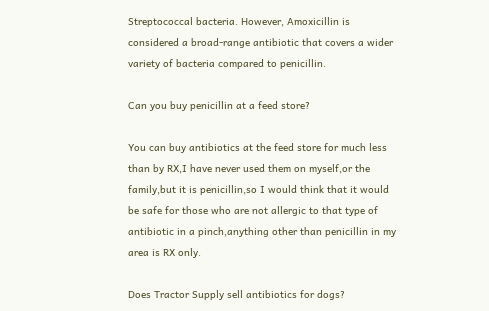Streptococcal bacteria. However, Amoxicillin is considered a broad-range antibiotic that covers a wider variety of bacteria compared to penicillin.

Can you buy penicillin at a feed store?

You can buy antibiotics at the feed store for much less than by RX,I have never used them on myself,or the family,but it is penicillin,so I would think that it would be safe for those who are not allergic to that type of antibiotic in a pinch,anything other than penicillin in my area is RX only.

Does Tractor Supply sell antibiotics for dogs?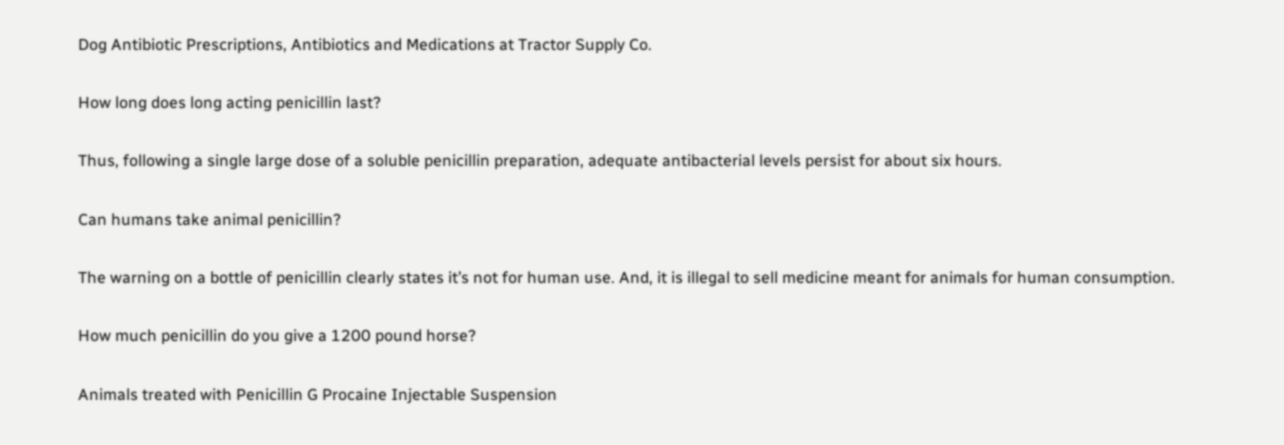Dog Antibiotic Prescriptions, Antibiotics and Medications at Tractor Supply Co.

How long does long acting penicillin last?

Thus, following a single large dose of a soluble penicillin preparation, adequate antibacterial levels persist for about six hours.

Can humans take animal penicillin?

The warning on a bottle of penicillin clearly states it’s not for human use. And, it is illegal to sell medicine meant for animals for human consumption.

How much penicillin do you give a 1200 pound horse?

Animals treated with Penicillin G Procaine Injectable Suspension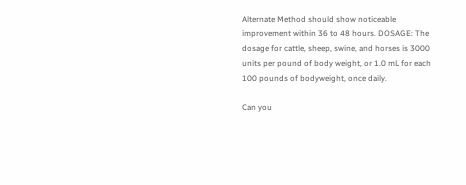Alternate Method should show noticeable improvement within 36 to 48 hours. DOSAGE: The dosage for cattle, sheep, swine, and horses is 3000 units per pound of body weight, or 1.0 mL for each 100 pounds of bodyweight, once daily.

Can you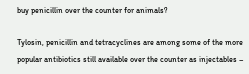buy penicillin over the counter for animals?

Tylosin, penicillin and tetracyclines are among some of the more popular antibiotics still available over the counter as injectables –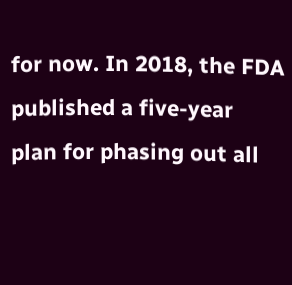for now. In 2018, the FDA published a five-year plan for phasing out all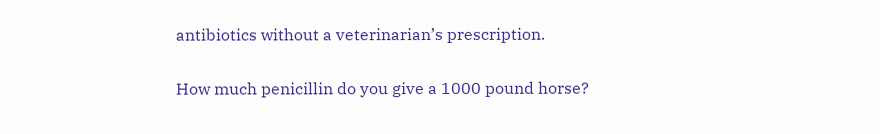antibiotics without a veterinarian’s prescription.

How much penicillin do you give a 1000 pound horse?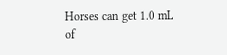Horses can get 1.0 mL of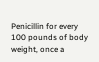Penicillin for every 100 pounds of body weight, once a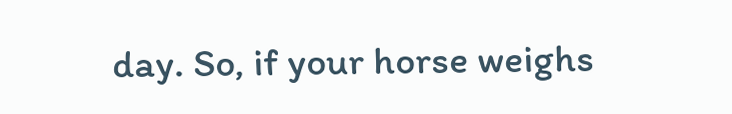day. So, if your horse weighs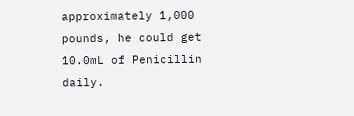approximately 1,000 pounds, he could get 10.0mL of Penicillin daily.